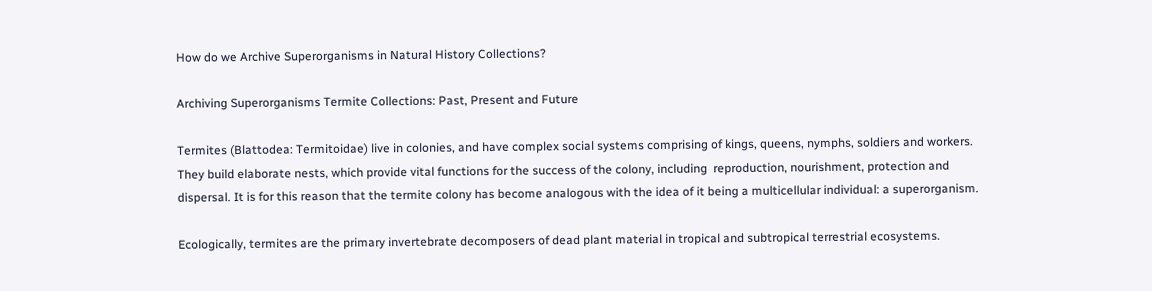How do we Archive Superorganisms in Natural History Collections?

Archiving Superorganisms Termite Collections: Past, Present and Future

Termites (Blattodea: Termitoidae) live in colonies, and have complex social systems comprising of kings, queens, nymphs, soldiers and workers. They build elaborate nests, which provide vital functions for the success of the colony, including  reproduction, nourishment, protection and dispersal. It is for this reason that the termite colony has become analogous with the idea of it being a multicellular individual: a superorganism.

Ecologically, termites are the primary invertebrate decomposers of dead plant material in tropical and subtropical terrestrial ecosystems.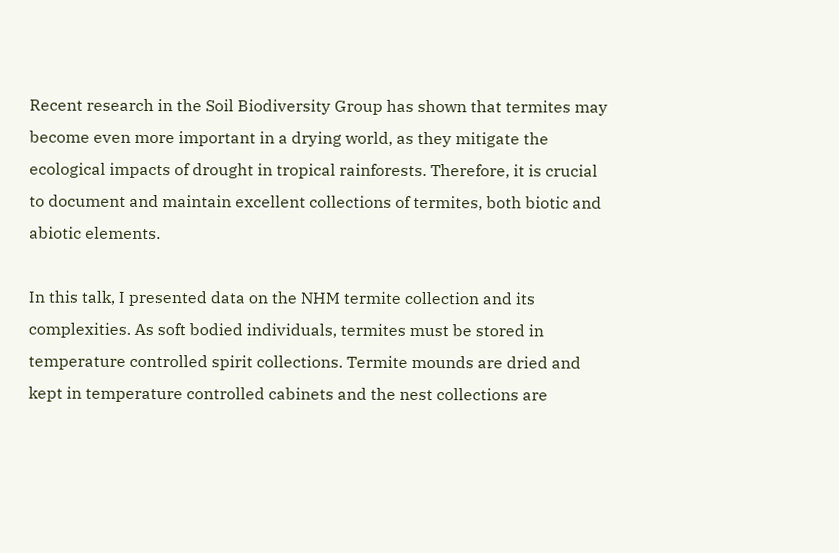Recent research in the Soil Biodiversity Group has shown that termites may become even more important in a drying world, as they mitigate the ecological impacts of drought in tropical rainforests. Therefore, it is crucial to document and maintain excellent collections of termites, both biotic and abiotic elements.

In this talk, I presented data on the NHM termite collection and its complexities. As soft bodied individuals, termites must be stored in temperature controlled spirit collections. Termite mounds are dried and kept in temperature controlled cabinets and the nest collections are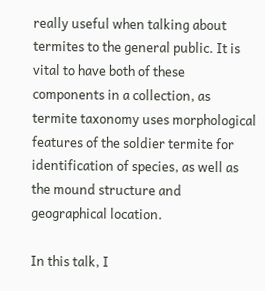really useful when talking about termites to the general public. It is vital to have both of these components in a collection, as termite taxonomy uses morphological features of the soldier termite for identification of species, as well as the mound structure and geographical location.

In this talk, I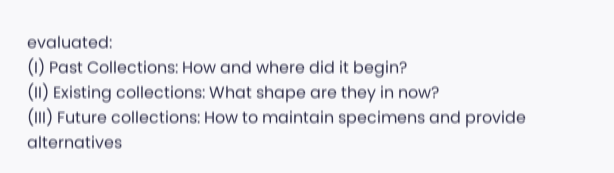evaluated:
(I) Past Collections: How and where did it begin?
(II) Existing collections: What shape are they in now?
(III) Future collections: How to maintain specimens and provide alternatives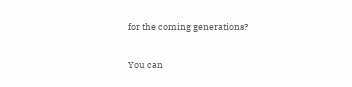for the coming generations?

You can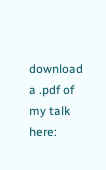download a .pdf of my talk here: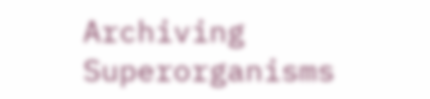Archiving Superorganisms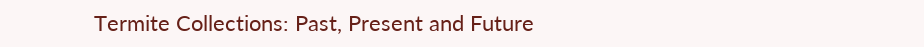Termite Collections: Past, Present and Future